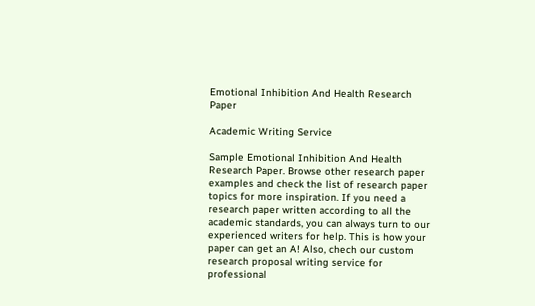Emotional Inhibition And Health Research Paper

Academic Writing Service

Sample Emotional Inhibition And Health Research Paper. Browse other research paper examples and check the list of research paper topics for more inspiration. If you need a research paper written according to all the academic standards, you can always turn to our experienced writers for help. This is how your paper can get an A! Also, chech our custom research proposal writing service for professional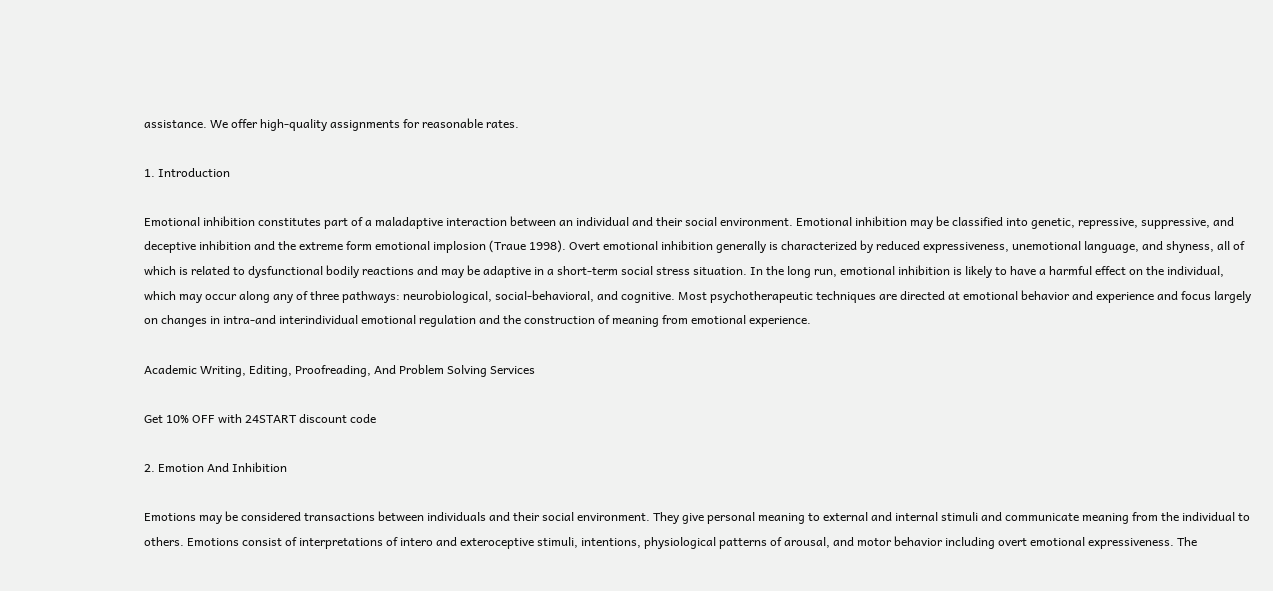assistance. We offer high-quality assignments for reasonable rates.

1. Introduction

Emotional inhibition constitutes part of a maladaptive interaction between an individual and their social environment. Emotional inhibition may be classified into genetic, repressive, suppressive, and deceptive inhibition and the extreme form emotional implosion (Traue 1998). Overt emotional inhibition generally is characterized by reduced expressiveness, unemotional language, and shyness, all of which is related to dysfunctional bodily reactions and may be adaptive in a short-term social stress situation. In the long run, emotional inhibition is likely to have a harmful effect on the individual, which may occur along any of three pathways: neurobiological, social-behavioral, and cognitive. Most psychotherapeutic techniques are directed at emotional behavior and experience and focus largely on changes in intra-and interindividual emotional regulation and the construction of meaning from emotional experience.

Academic Writing, Editing, Proofreading, And Problem Solving Services

Get 10% OFF with 24START discount code

2. Emotion And Inhibition

Emotions may be considered transactions between individuals and their social environment. They give personal meaning to external and internal stimuli and communicate meaning from the individual to others. Emotions consist of interpretations of intero and exteroceptive stimuli, intentions, physiological patterns of arousal, and motor behavior including overt emotional expressiveness. The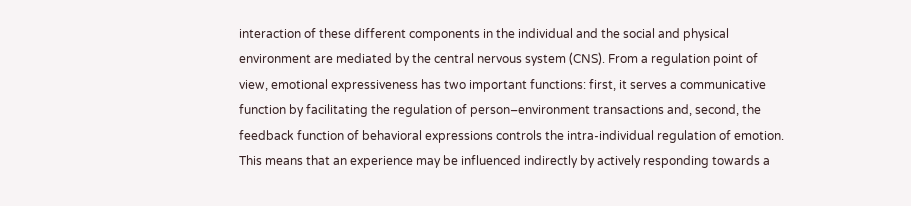interaction of these different components in the individual and the social and physical environment are mediated by the central nervous system (CNS). From a regulation point of view, emotional expressiveness has two important functions: first, it serves a communicative function by facilitating the regulation of person–environment transactions and, second, the feedback function of behavioral expressions controls the intra-individual regulation of emotion. This means that an experience may be influenced indirectly by actively responding towards a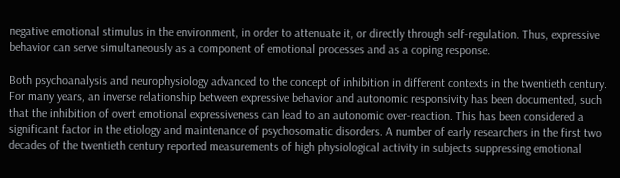negative emotional stimulus in the environment, in order to attenuate it, or directly through self-regulation. Thus, expressive behavior can serve simultaneously as a component of emotional processes and as a coping response.

Both psychoanalysis and neurophysiology advanced to the concept of inhibition in different contexts in the twentieth century. For many years, an inverse relationship between expressive behavior and autonomic responsivity has been documented, such that the inhibition of overt emotional expressiveness can lead to an autonomic over-reaction. This has been considered a significant factor in the etiology and maintenance of psychosomatic disorders. A number of early researchers in the first two decades of the twentieth century reported measurements of high physiological activity in subjects suppressing emotional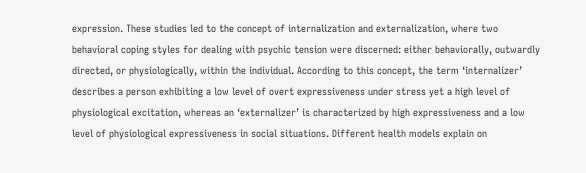expression. These studies led to the concept of internalization and externalization, where two behavioral coping styles for dealing with psychic tension were discerned: either behaviorally, outwardly directed, or physiologically, within the individual. According to this concept, the term ‘internalizer’ describes a person exhibiting a low level of overt expressiveness under stress yet a high level of physiological excitation, whereas an ‘externalizer’ is characterized by high expressiveness and a low level of physiological expressiveness in social situations. Different health models explain on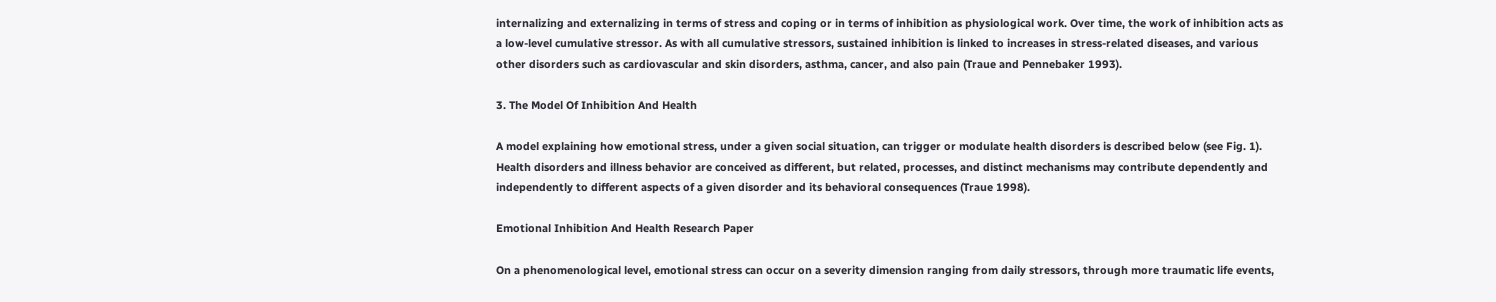internalizing and externalizing in terms of stress and coping or in terms of inhibition as physiological work. Over time, the work of inhibition acts as a low-level cumulative stressor. As with all cumulative stressors, sustained inhibition is linked to increases in stress-related diseases, and various other disorders such as cardiovascular and skin disorders, asthma, cancer, and also pain (Traue and Pennebaker 1993).

3. The Model Of Inhibition And Health

A model explaining how emotional stress, under a given social situation, can trigger or modulate health disorders is described below (see Fig. 1). Health disorders and illness behavior are conceived as different, but related, processes, and distinct mechanisms may contribute dependently and independently to different aspects of a given disorder and its behavioral consequences (Traue 1998).

Emotional Inhibition And Health Research Paper

On a phenomenological level, emotional stress can occur on a severity dimension ranging from daily stressors, through more traumatic life events,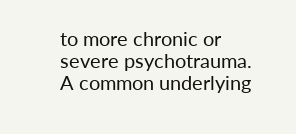to more chronic or severe psychotrauma. A common underlying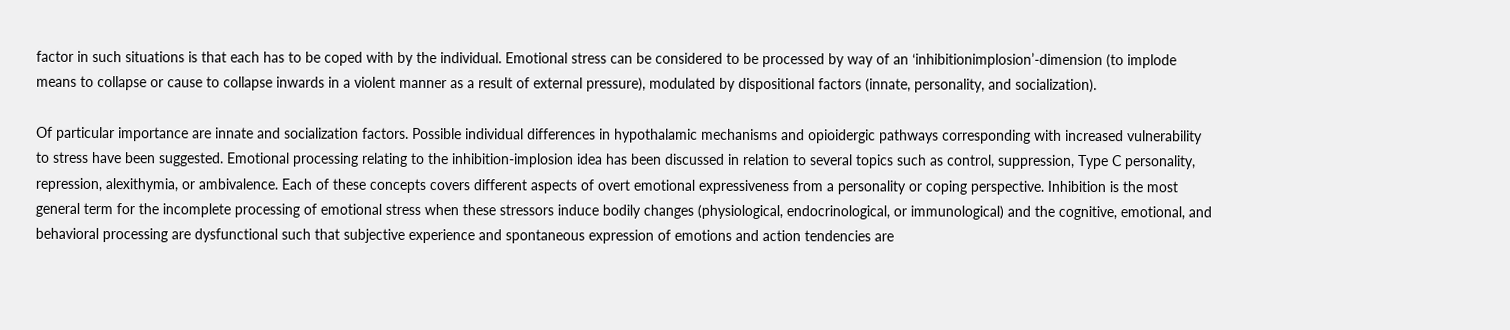factor in such situations is that each has to be coped with by the individual. Emotional stress can be considered to be processed by way of an ‘inhibitionimplosion’-dimension (to implode means to collapse or cause to collapse inwards in a violent manner as a result of external pressure), modulated by dispositional factors (innate, personality, and socialization).

Of particular importance are innate and socialization factors. Possible individual differences in hypothalamic mechanisms and opioidergic pathways corresponding with increased vulnerability to stress have been suggested. Emotional processing relating to the inhibition-implosion idea has been discussed in relation to several topics such as control, suppression, Type C personality, repression, alexithymia, or ambivalence. Each of these concepts covers different aspects of overt emotional expressiveness from a personality or coping perspective. Inhibition is the most general term for the incomplete processing of emotional stress when these stressors induce bodily changes (physiological, endocrinological, or immunological) and the cognitive, emotional, and behavioral processing are dysfunctional such that subjective experience and spontaneous expression of emotions and action tendencies are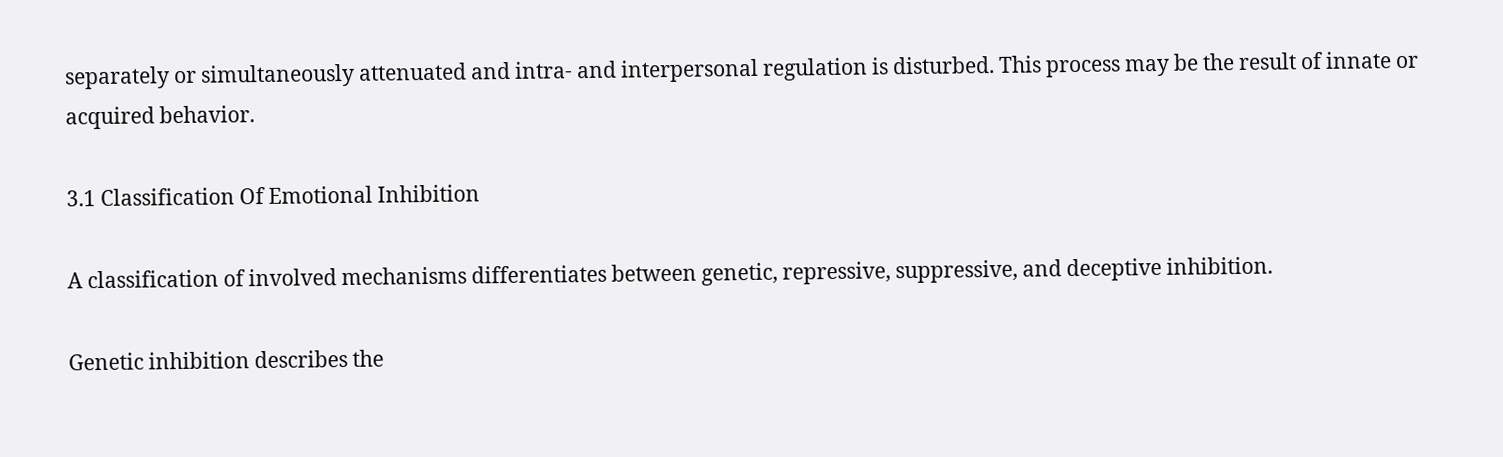separately or simultaneously attenuated and intra- and interpersonal regulation is disturbed. This process may be the result of innate or acquired behavior.

3.1 Classification Of Emotional Inhibition

A classification of involved mechanisms differentiates between genetic, repressive, suppressive, and deceptive inhibition.

Genetic inhibition describes the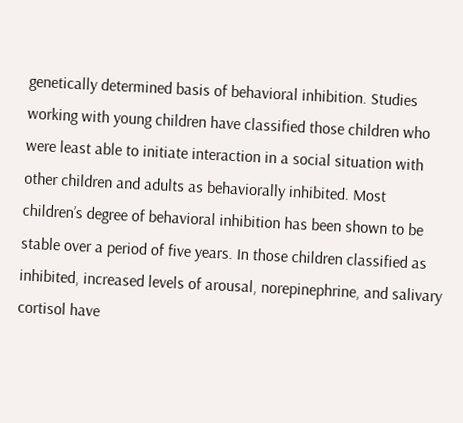genetically determined basis of behavioral inhibition. Studies working with young children have classified those children who were least able to initiate interaction in a social situation with other children and adults as behaviorally inhibited. Most children’s degree of behavioral inhibition has been shown to be stable over a period of five years. In those children classified as inhibited, increased levels of arousal, norepinephrine, and salivary cortisol have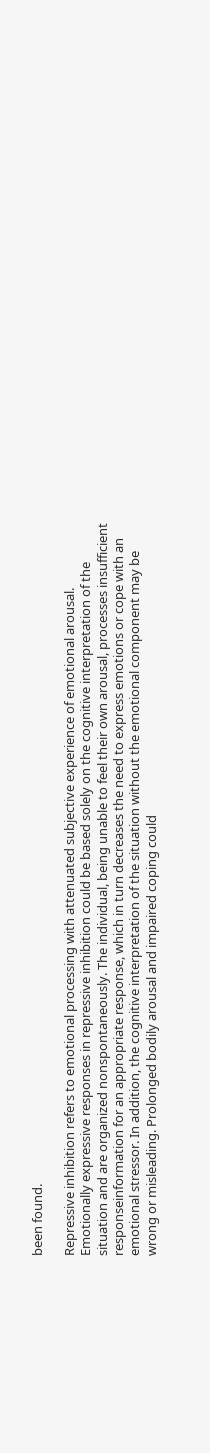been found.

Repressive inhibition refers to emotional processing with attenuated subjective experience of emotional arousal. Emotionally expressive responses in repressive inhibition could be based solely on the cognitive interpretation of the situation and are organized nonspontaneously. The individual, being unable to feel their own arousal, processes insufficient responseinformation for an appropriate response, which in turn decreases the need to express emotions or cope with an emotional stressor. In addition, the cognitive interpretation of the situation without the emotional component may be wrong or misleading. Prolonged bodily arousal and impaired coping could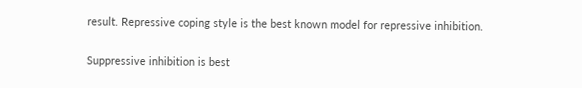result. Repressive coping style is the best known model for repressive inhibition.

Suppressive inhibition is best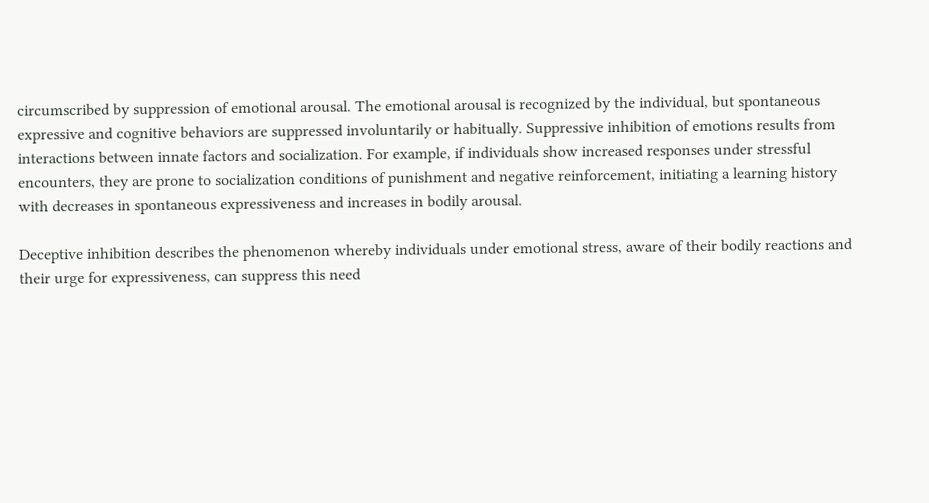circumscribed by suppression of emotional arousal. The emotional arousal is recognized by the individual, but spontaneous expressive and cognitive behaviors are suppressed involuntarily or habitually. Suppressive inhibition of emotions results from interactions between innate factors and socialization. For example, if individuals show increased responses under stressful encounters, they are prone to socialization conditions of punishment and negative reinforcement, initiating a learning history with decreases in spontaneous expressiveness and increases in bodily arousal.

Deceptive inhibition describes the phenomenon whereby individuals under emotional stress, aware of their bodily reactions and their urge for expressiveness, can suppress this need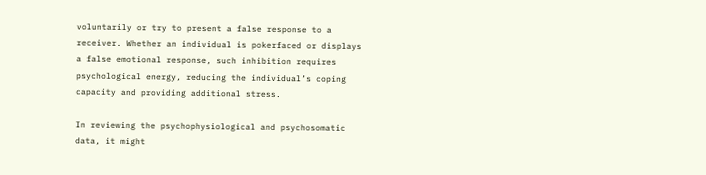voluntarily or try to present a false response to a receiver. Whether an individual is pokerfaced or displays a false emotional response, such inhibition requires psychological energy, reducing the individual’s coping capacity and providing additional stress.

In reviewing the psychophysiological and psychosomatic data, it might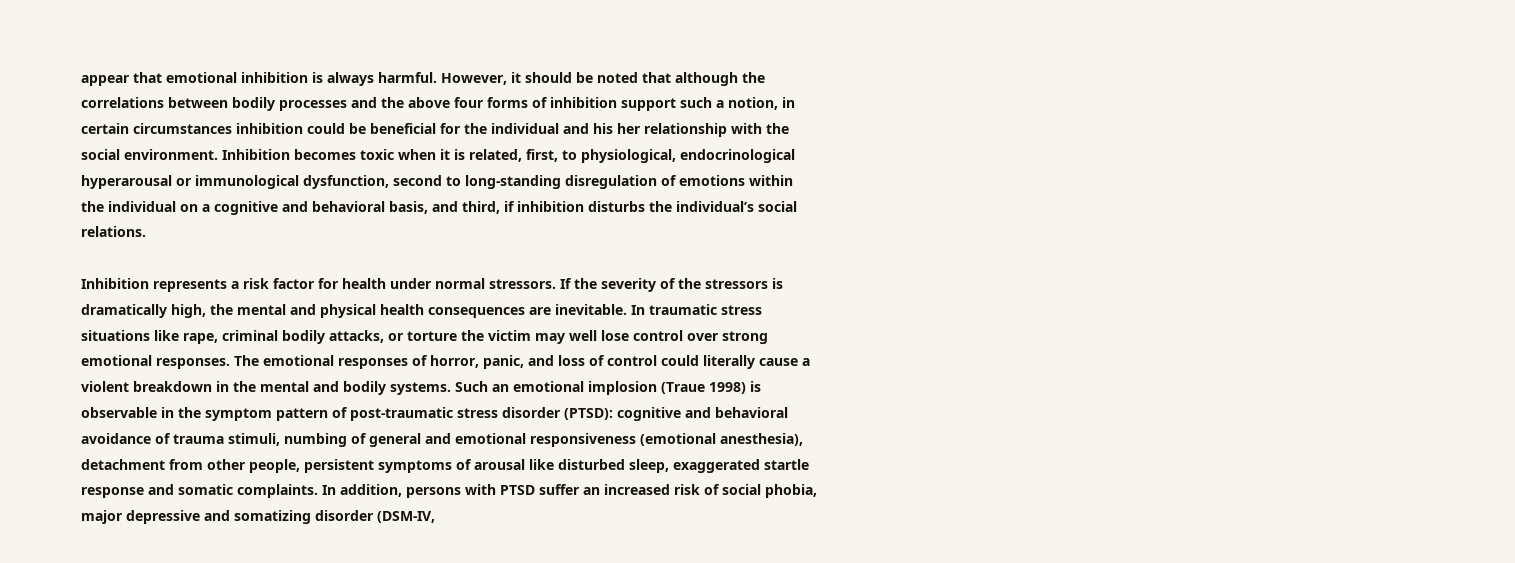appear that emotional inhibition is always harmful. However, it should be noted that although the correlations between bodily processes and the above four forms of inhibition support such a notion, in certain circumstances inhibition could be beneficial for the individual and his her relationship with the social environment. Inhibition becomes toxic when it is related, first, to physiological, endocrinological hyperarousal or immunological dysfunction, second to long-standing disregulation of emotions within the individual on a cognitive and behavioral basis, and third, if inhibition disturbs the individual’s social relations.

Inhibition represents a risk factor for health under normal stressors. If the severity of the stressors is dramatically high, the mental and physical health consequences are inevitable. In traumatic stress situations like rape, criminal bodily attacks, or torture the victim may well lose control over strong emotional responses. The emotional responses of horror, panic, and loss of control could literally cause a violent breakdown in the mental and bodily systems. Such an emotional implosion (Traue 1998) is observable in the symptom pattern of post-traumatic stress disorder (PTSD): cognitive and behavioral avoidance of trauma stimuli, numbing of general and emotional responsiveness (emotional anesthesia), detachment from other people, persistent symptoms of arousal like disturbed sleep, exaggerated startle response and somatic complaints. In addition, persons with PTSD suffer an increased risk of social phobia, major depressive and somatizing disorder (DSM-IV,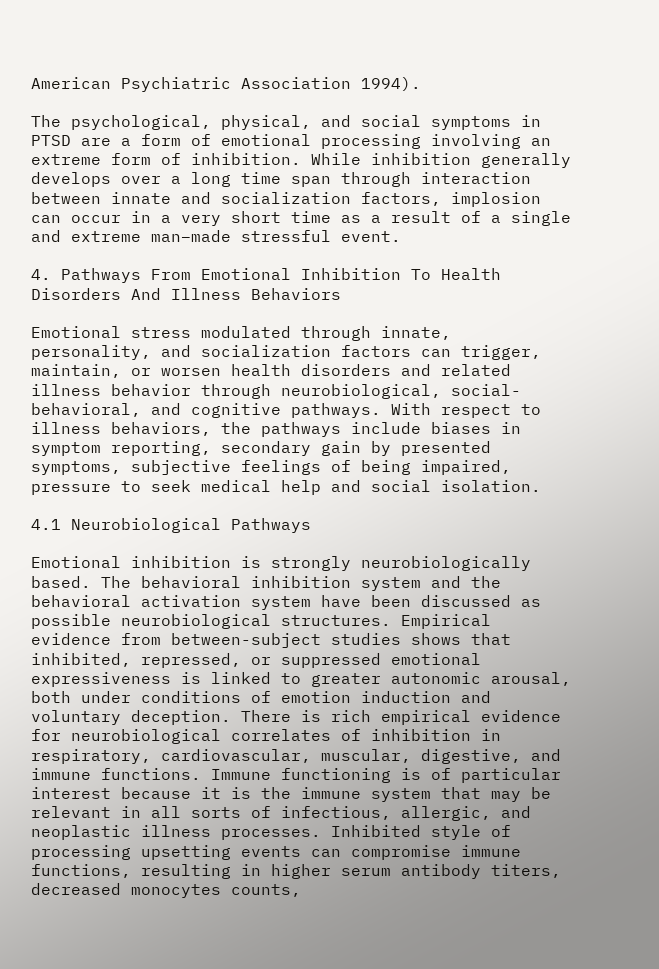American Psychiatric Association 1994).

The psychological, physical, and social symptoms in PTSD are a form of emotional processing involving an extreme form of inhibition. While inhibition generally develops over a long time span through interaction between innate and socialization factors, implosion can occur in a very short time as a result of a single and extreme man–made stressful event.

4. Pathways From Emotional Inhibition To Health Disorders And Illness Behaviors

Emotional stress modulated through innate, personality, and socialization factors can trigger, maintain, or worsen health disorders and related illness behavior through neurobiological, social-behavioral, and cognitive pathways. With respect to illness behaviors, the pathways include biases in symptom reporting, secondary gain by presented symptoms, subjective feelings of being impaired, pressure to seek medical help and social isolation.

4.1 Neurobiological Pathways

Emotional inhibition is strongly neurobiologically based. The behavioral inhibition system and the behavioral activation system have been discussed as possible neurobiological structures. Empirical evidence from between-subject studies shows that inhibited, repressed, or suppressed emotional expressiveness is linked to greater autonomic arousal, both under conditions of emotion induction and voluntary deception. There is rich empirical evidence for neurobiological correlates of inhibition in respiratory, cardiovascular, muscular, digestive, and immune functions. Immune functioning is of particular interest because it is the immune system that may be relevant in all sorts of infectious, allergic, and neoplastic illness processes. Inhibited style of processing upsetting events can compromise immune functions, resulting in higher serum antibody titers, decreased monocytes counts,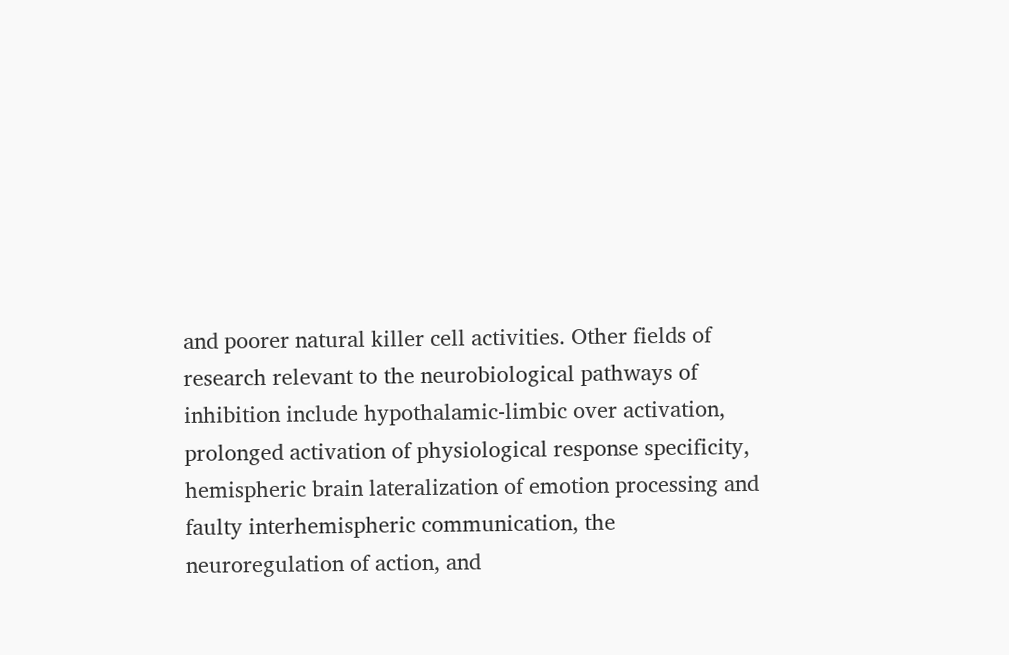and poorer natural killer cell activities. Other fields of research relevant to the neurobiological pathways of inhibition include hypothalamic-limbic over activation, prolonged activation of physiological response specificity, hemispheric brain lateralization of emotion processing and faulty interhemispheric communication, the neuroregulation of action, and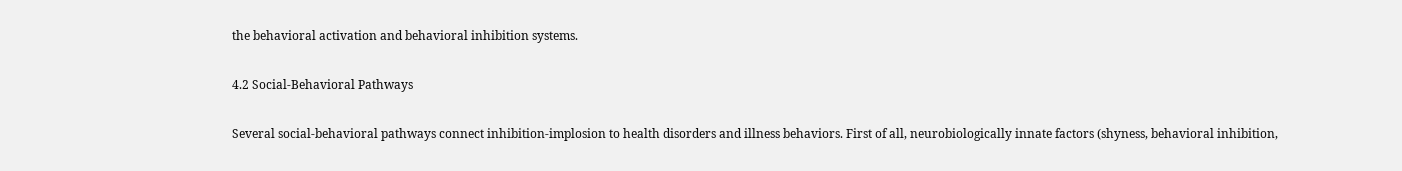the behavioral activation and behavioral inhibition systems.

4.2 Social-Behavioral Pathways

Several social-behavioral pathways connect inhibition-implosion to health disorders and illness behaviors. First of all, neurobiologically innate factors (shyness, behavioral inhibition,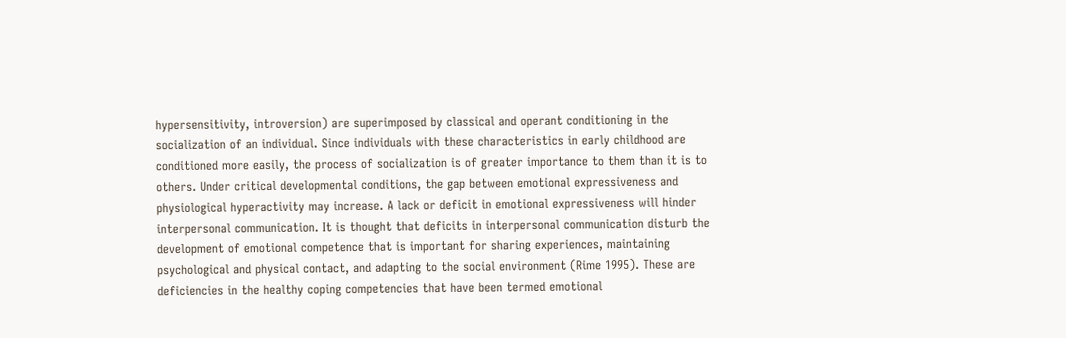hypersensitivity, introversion) are superimposed by classical and operant conditioning in the socialization of an individual. Since individuals with these characteristics in early childhood are conditioned more easily, the process of socialization is of greater importance to them than it is to others. Under critical developmental conditions, the gap between emotional expressiveness and physiological hyperactivity may increase. A lack or deficit in emotional expressiveness will hinder interpersonal communication. It is thought that deficits in interpersonal communication disturb the development of emotional competence that is important for sharing experiences, maintaining psychological and physical contact, and adapting to the social environment (Rime 1995). These are deficiencies in the healthy coping competencies that have been termed emotional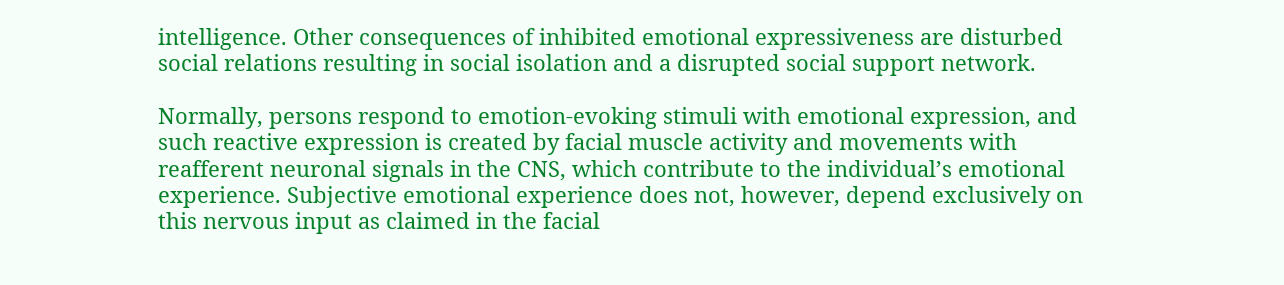intelligence. Other consequences of inhibited emotional expressiveness are disturbed social relations resulting in social isolation and a disrupted social support network.

Normally, persons respond to emotion-evoking stimuli with emotional expression, and such reactive expression is created by facial muscle activity and movements with reafferent neuronal signals in the CNS, which contribute to the individual’s emotional experience. Subjective emotional experience does not, however, depend exclusively on this nervous input as claimed in the facial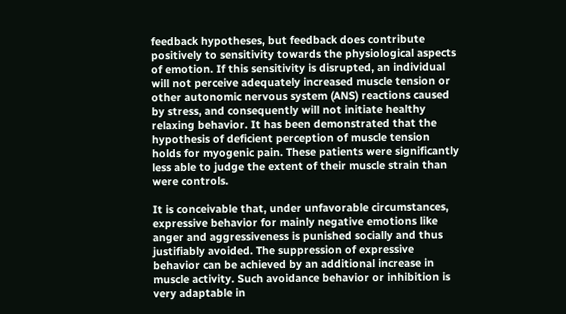feedback hypotheses, but feedback does contribute positively to sensitivity towards the physiological aspects of emotion. If this sensitivity is disrupted, an individual will not perceive adequately increased muscle tension or other autonomic nervous system (ANS) reactions caused by stress, and consequently will not initiate healthy relaxing behavior. It has been demonstrated that the hypothesis of deficient perception of muscle tension holds for myogenic pain. These patients were significantly less able to judge the extent of their muscle strain than were controls.

It is conceivable that, under unfavorable circumstances, expressive behavior for mainly negative emotions like anger and aggressiveness is punished socially and thus justifiably avoided. The suppression of expressive behavior can be achieved by an additional increase in muscle activity. Such avoidance behavior or inhibition is very adaptable in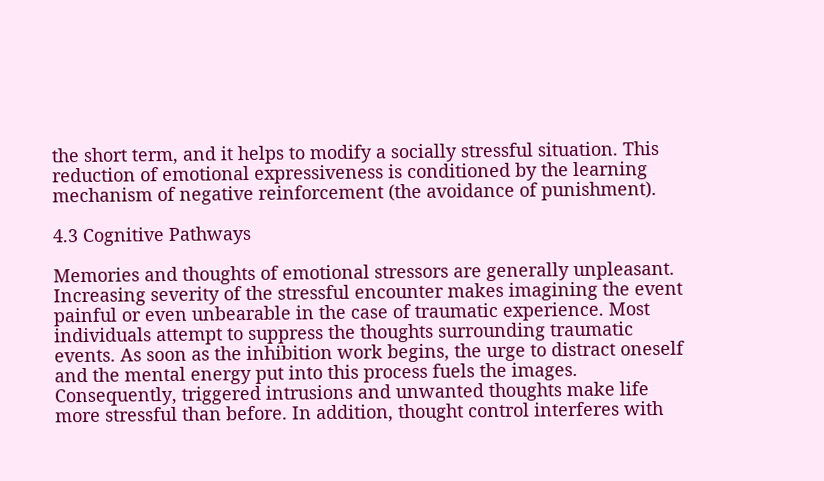the short term, and it helps to modify a socially stressful situation. This reduction of emotional expressiveness is conditioned by the learning mechanism of negative reinforcement (the avoidance of punishment).

4.3 Cognitive Pathways

Memories and thoughts of emotional stressors are generally unpleasant. Increasing severity of the stressful encounter makes imagining the event painful or even unbearable in the case of traumatic experience. Most individuals attempt to suppress the thoughts surrounding traumatic events. As soon as the inhibition work begins, the urge to distract oneself and the mental energy put into this process fuels the images. Consequently, triggered intrusions and unwanted thoughts make life more stressful than before. In addition, thought control interferes with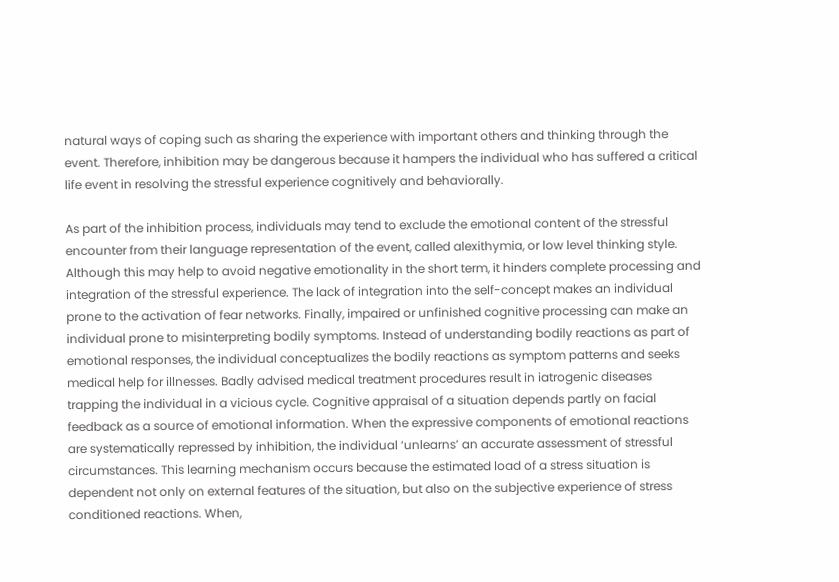natural ways of coping such as sharing the experience with important others and thinking through the event. Therefore, inhibition may be dangerous because it hampers the individual who has suffered a critical life event in resolving the stressful experience cognitively and behaviorally.

As part of the inhibition process, individuals may tend to exclude the emotional content of the stressful encounter from their language representation of the event, called alexithymia, or low level thinking style. Although this may help to avoid negative emotionality in the short term, it hinders complete processing and integration of the stressful experience. The lack of integration into the self-concept makes an individual prone to the activation of fear networks. Finally, impaired or unfinished cognitive processing can make an individual prone to misinterpreting bodily symptoms. Instead of understanding bodily reactions as part of emotional responses, the individual conceptualizes the bodily reactions as symptom patterns and seeks medical help for illnesses. Badly advised medical treatment procedures result in iatrogenic diseases trapping the individual in a vicious cycle. Cognitive appraisal of a situation depends partly on facial feedback as a source of emotional information. When the expressive components of emotional reactions are systematically repressed by inhibition, the individual ‘unlearns’ an accurate assessment of stressful circumstances. This learning mechanism occurs because the estimated load of a stress situation is dependent not only on external features of the situation, but also on the subjective experience of stress conditioned reactions. When,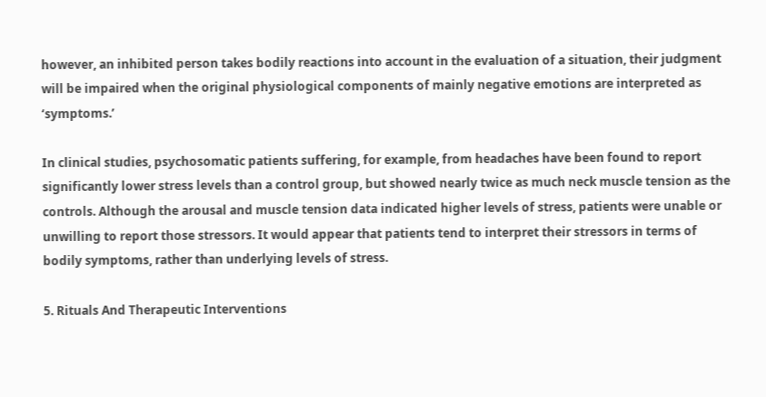however, an inhibited person takes bodily reactions into account in the evaluation of a situation, their judgment will be impaired when the original physiological components of mainly negative emotions are interpreted as ‘symptoms.’

In clinical studies, psychosomatic patients suffering, for example, from headaches have been found to report significantly lower stress levels than a control group, but showed nearly twice as much neck muscle tension as the controls. Although the arousal and muscle tension data indicated higher levels of stress, patients were unable or unwilling to report those stressors. It would appear that patients tend to interpret their stressors in terms of bodily symptoms, rather than underlying levels of stress.

5. Rituals And Therapeutic Interventions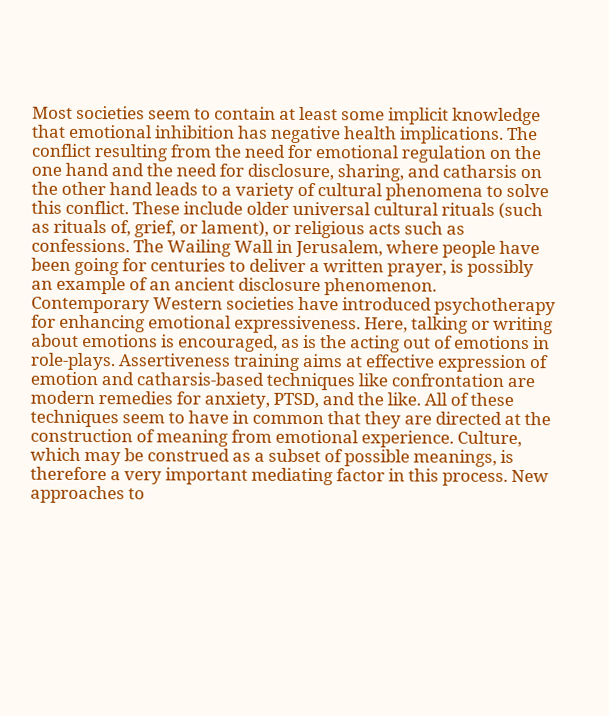Most societies seem to contain at least some implicit knowledge that emotional inhibition has negative health implications. The conflict resulting from the need for emotional regulation on the one hand and the need for disclosure, sharing, and catharsis on the other hand leads to a variety of cultural phenomena to solve this conflict. These include older universal cultural rituals (such as rituals of, grief, or lament), or religious acts such as confessions. The Wailing Wall in Jerusalem, where people have been going for centuries to deliver a written prayer, is possibly an example of an ancient disclosure phenomenon. Contemporary Western societies have introduced psychotherapy for enhancing emotional expressiveness. Here, talking or writing about emotions is encouraged, as is the acting out of emotions in role-plays. Assertiveness training aims at effective expression of emotion and catharsis-based techniques like confrontation are modern remedies for anxiety, PTSD, and the like. All of these techniques seem to have in common that they are directed at the construction of meaning from emotional experience. Culture, which may be construed as a subset of possible meanings, is therefore a very important mediating factor in this process. New approaches to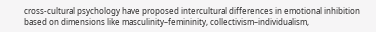cross-cultural psychology have proposed intercultural differences in emotional inhibition based on dimensions like masculinity–femininity, collectivism–individualism,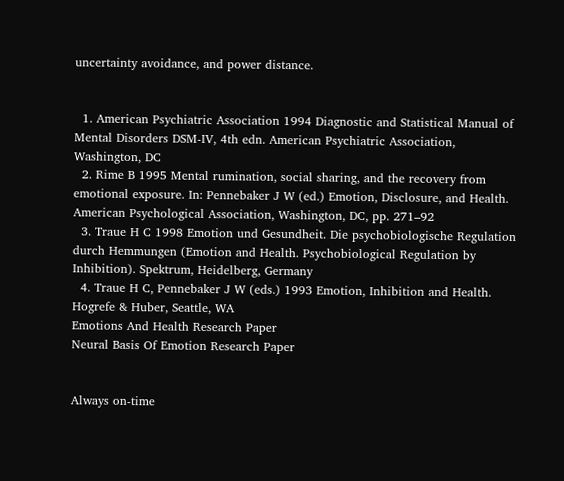uncertainty avoidance, and power distance.


  1. American Psychiatric Association 1994 Diagnostic and Statistical Manual of Mental Disorders DSM-IV, 4th edn. American Psychiatric Association, Washington, DC
  2. Rime B 1995 Mental rumination, social sharing, and the recovery from emotional exposure. In: Pennebaker J W (ed.) Emotion, Disclosure, and Health. American Psychological Association, Washington, DC, pp. 271–92
  3. Traue H C 1998 Emotion und Gesundheit. Die psychobiologische Regulation durch Hemmungen (Emotion and Health. Psychobiological Regulation by Inhibition). Spektrum, Heidelberg, Germany
  4. Traue H C, Pennebaker J W (eds.) 1993 Emotion, Inhibition and Health. Hogrefe & Huber, Seattle, WA
Emotions And Health Research Paper
Neural Basis Of Emotion Research Paper


Always on-time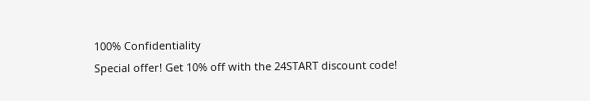100% Confidentiality
Special offer! Get 10% off with the 24START discount code!